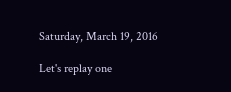Saturday, March 19, 2016

Let's replay one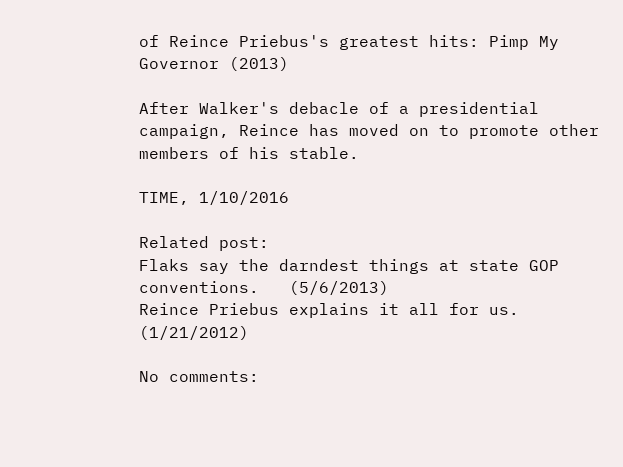of Reince Priebus's greatest hits: Pimp My Governor (2013)

After Walker's debacle of a presidential campaign, Reince has moved on to promote other members of his stable.

TIME, 1/10/2016

Related post:
Flaks say the darndest things at state GOP conventions.   (5/6/2013)
Reince Priebus explains it all for us.  (1/21/2012)

No comments: